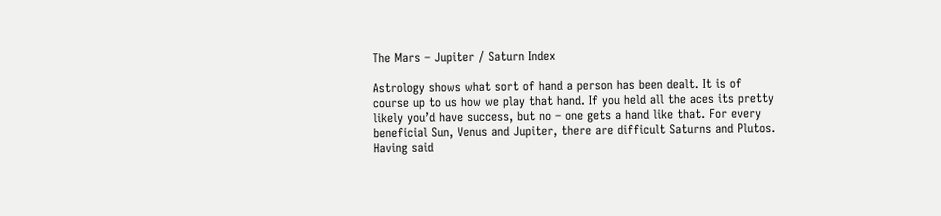The Mars – Jupiter / Saturn Index

Astrology shows what sort of hand a person has been dealt. It is of course up to us how we play that hand. If you held all the aces its pretty likely you’d have success, but no – one gets a hand like that. For every beneficial Sun, Venus and Jupiter, there are difficult Saturns and Plutos. Having said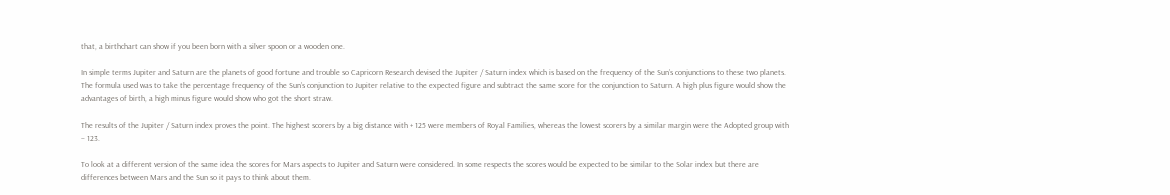that, a birthchart can show if you been born with a silver spoon or a wooden one.

In simple terms Jupiter and Saturn are the planets of good fortune and trouble so Capricorn Research devised the Jupiter / Saturn index which is based on the frequency of the Sun’s conjunctions to these two planets. The formula used was to take the percentage frequency of the Sun’s conjunction to Jupiter relative to the expected figure and subtract the same score for the conjunction to Saturn. A high plus figure would show the advantages of birth, a high minus figure would show who got the short straw.

The results of the Jupiter / Saturn index proves the point. The highest scorers by a big distance with + 125 were members of Royal Families, whereas the lowest scorers by a similar margin were the Adopted group with – 123.

To look at a different version of the same idea the scores for Mars aspects to Jupiter and Saturn were considered. In some respects the scores would be expected to be similar to the Solar index but there are differences between Mars and the Sun so it pays to think about them.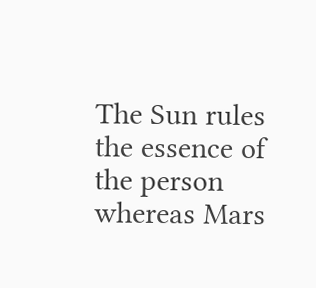The Sun rules the essence of the person whereas Mars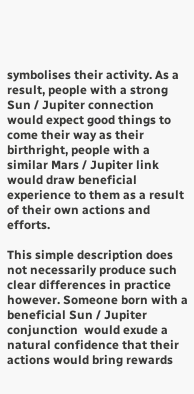symbolises their activity. As a result, people with a strong Sun / Jupiter connection would expect good things to come their way as their birthright, people with a similar Mars / Jupiter link would draw beneficial experience to them as a result of their own actions and efforts.

This simple description does not necessarily produce such clear differences in practice however. Someone born with a beneficial Sun / Jupiter conjunction  would exude a natural confidence that their actions would bring rewards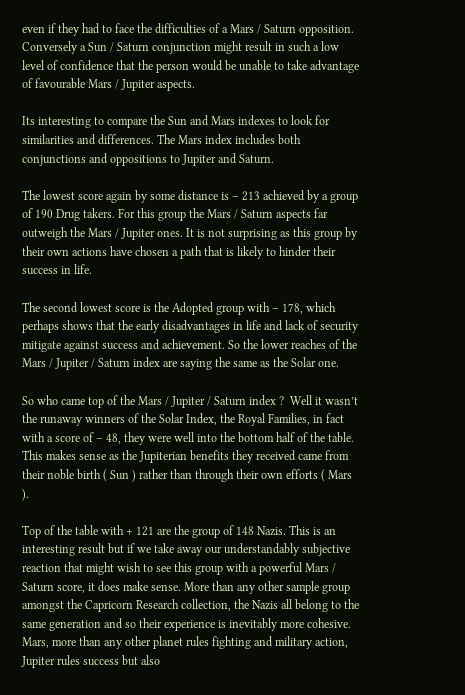even if they had to face the difficulties of a Mars / Saturn opposition. Conversely a Sun / Saturn conjunction might result in such a low level of confidence that the person would be unable to take advantage of favourable Mars / Jupiter aspects.

Its interesting to compare the Sun and Mars indexes to look for similarities and differences. The Mars index includes both conjunctions and oppositions to Jupiter and Saturn.

The lowest score again by some distance is – 213 achieved by a group of 190 Drug takers. For this group the Mars / Saturn aspects far outweigh the Mars / Jupiter ones. It is not surprising as this group by their own actions have chosen a path that is likely to hinder their success in life.

The second lowest score is the Adopted group with – 178, which perhaps shows that the early disadvantages in life and lack of security mitigate against success and achievement. So the lower reaches of the Mars / Jupiter / Saturn index are saying the same as the Solar one.

So who came top of the Mars / Jupiter / Saturn index ?  Well it wasn’t the runaway winners of the Solar Index, the Royal Families, in fact with a score of – 48, they were well into the bottom half of the table. This makes sense as the Jupiterian benefits they received came from their noble birth ( Sun ) rather than through their own efforts ( Mars ).

Top of the table with + 121 are the group of 148 Nazis. This is an interesting result but if we take away our understandably subjective reaction that might wish to see this group with a powerful Mars / Saturn score, it does make sense. More than any other sample group amongst the Capricorn Research collection, the Nazis all belong to the same generation and so their experience is inevitably more cohesive. Mars, more than any other planet rules fighting and military action, Jupiter rules success but also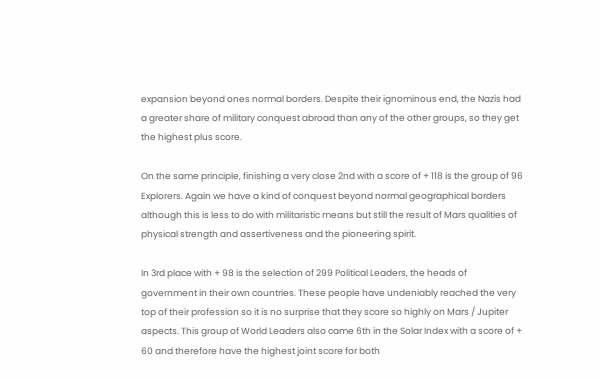expansion beyond ones normal borders. Despite their ignominous end, the Nazis had a greater share of military conquest abroad than any of the other groups, so they get the highest plus score.

On the same principle, finishing a very close 2nd with a score of + 118 is the group of 96 Explorers. Again we have a kind of conquest beyond normal geographical borders although this is less to do with militaristic means but still the result of Mars qualities of physical strength and assertiveness and the pioneering spirit.

In 3rd place with + 98 is the selection of 299 Political Leaders, the heads of government in their own countries. These people have undeniably reached the very top of their profession so it is no surprise that they score so highly on Mars / Jupiter aspects. This group of World Leaders also came 6th in the Solar Index with a score of + 60 and therefore have the highest joint score for both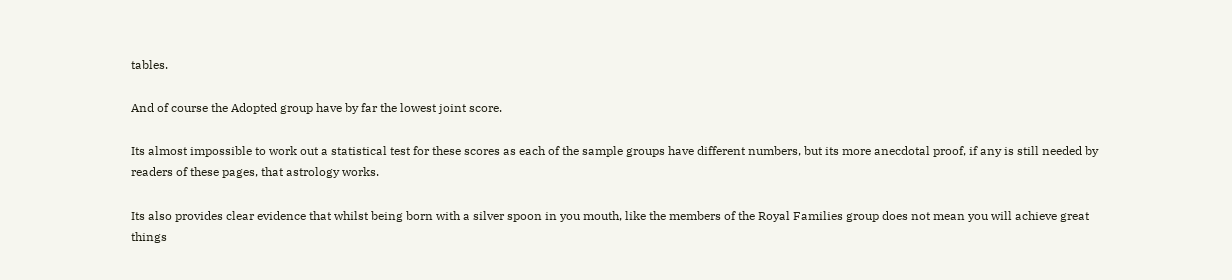tables.

And of course the Adopted group have by far the lowest joint score.

Its almost impossible to work out a statistical test for these scores as each of the sample groups have different numbers, but its more anecdotal proof, if any is still needed by readers of these pages, that astrology works.

Its also provides clear evidence that whilst being born with a silver spoon in you mouth, like the members of the Royal Families group does not mean you will achieve great things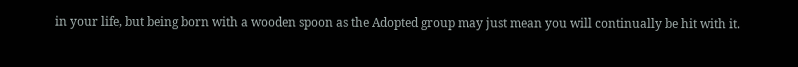in your life, but being born with a wooden spoon as the Adopted group may just mean you will continually be hit with it.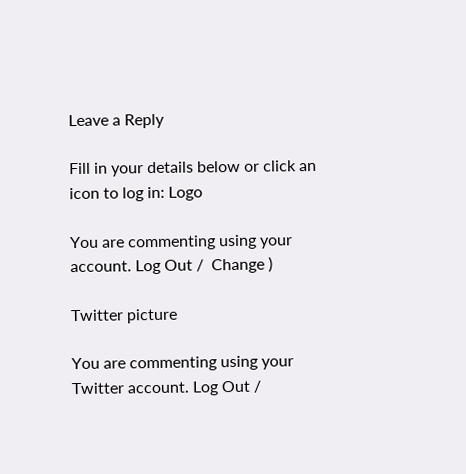Leave a Reply

Fill in your details below or click an icon to log in: Logo

You are commenting using your account. Log Out /  Change )

Twitter picture

You are commenting using your Twitter account. Log Out /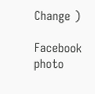Change )

Facebook photo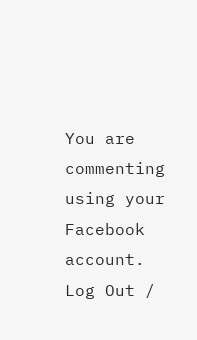You are commenting using your Facebook account. Log Out /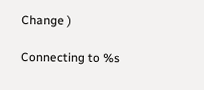Change )

Connecting to %s